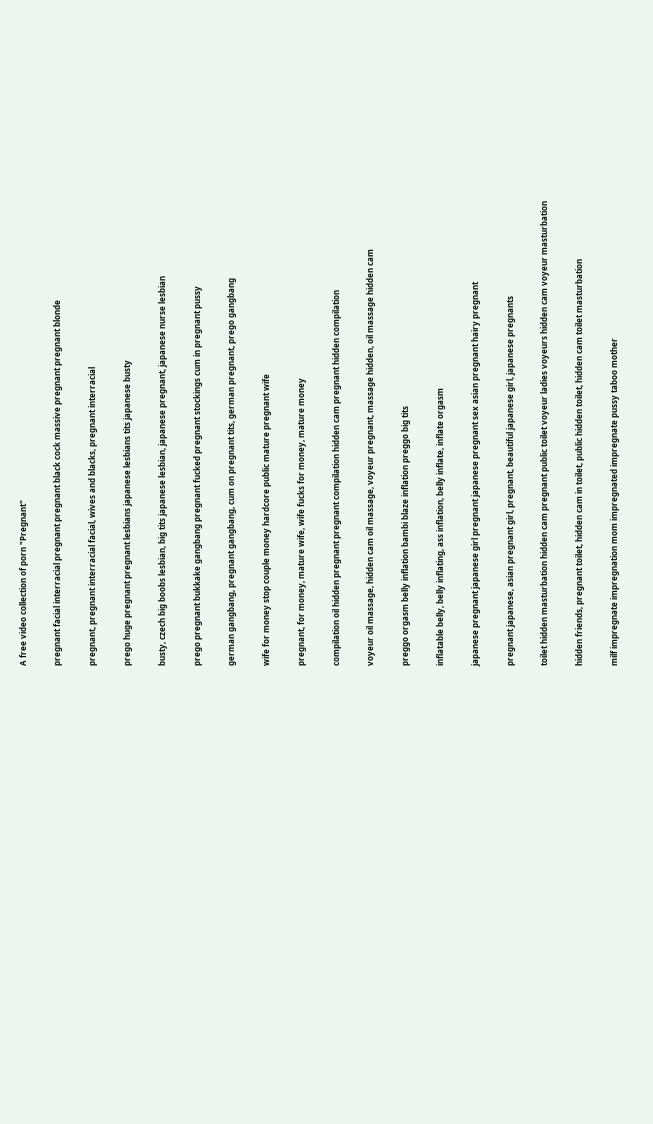A free video collection of porn "Pregnant"

pregnant facial interracial pregnant pregnant black cock massive pregnant pregnant blonde

pregnant, pregnant interracial facial, wives and blacks, pregnant interracial

prego huge pregnant pregnant lesbians japanese lesbians tits japanese busty

busty, czech big boobs lesbian, big tits japanese lesbian, japanese pregnant, japanese nurse lesbian

prego pregnant bukkake gangbang pregnant fucked pregnant stockings cum in pregnant pussy

german gangbang, pregnant gangbang, cum on pregnant tits, german pregnant, prego gangbang

wife for money stop couple money hardcore public mature pregnant wife

pregnant, for money, mature wife, wife fucks for money, mature money

compilation oil hidden pregnant pregnant compilation hidden cam pregnant hidden compilation

voyeur oil massage, hidden cam oil massage, voyeur pregnant, massage hidden, oil massage hidden cam

preggo orgasm belly inflation bambi blaze inflation preggo big tits

inflatable belly, belly inflating, ass inflation, belly inflate, inflate orgasm

japanese pregnant japanese girl pregnant japanese pregnant sex asian pregnant hairy pregnant

pregnant japanese, asian pregnant girl, pregnant, beautiful japanese girl, japanese pregnants

toilet hidden masturbation hidden cam pregnant public toilet voyeur ladies voyeurs hidden cam voyeur masturbation

hidden friends, pregnant toilet, hidden cam in toilet, public hidden toilet, hidden cam toilet masturbation

milf impregnate impregnation mom impregnated impregnate pussy taboo mother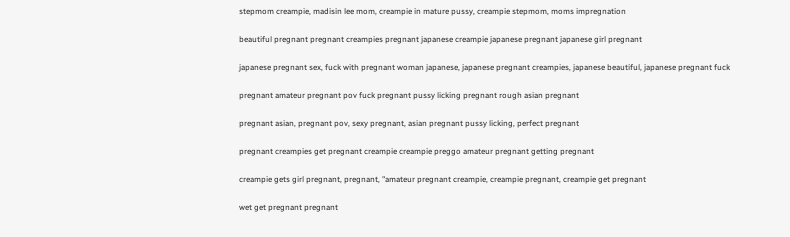stepmom creampie, madisin lee mom, creampie in mature pussy, creampie stepmom, moms impregnation

beautiful pregnant pregnant creampies pregnant japanese creampie japanese pregnant japanese girl pregnant

japanese pregnant sex, fuck with pregnant woman japanese, japanese pregnant creampies, japanese beautiful, japanese pregnant fuck

pregnant amateur pregnant pov fuck pregnant pussy licking pregnant rough asian pregnant

pregnant asian, pregnant pov, sexy pregnant, asian pregnant pussy licking, perfect pregnant

pregnant creampies get pregnant creampie creampie preggo amateur pregnant getting pregnant

creampie gets girl pregnant, pregnant, "amateur pregnant creampie, creampie pregnant, creampie get pregnant

wet get pregnant pregnant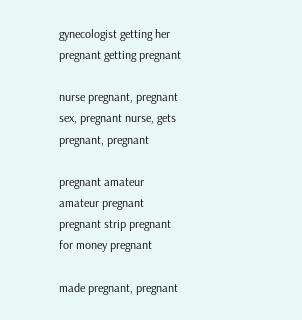gynecologist getting her pregnant getting pregnant

nurse pregnant, pregnant sex, pregnant nurse, gets pregnant, pregnant

pregnant amateur amateur pregnant pregnant strip pregnant for money pregnant

made pregnant, pregnant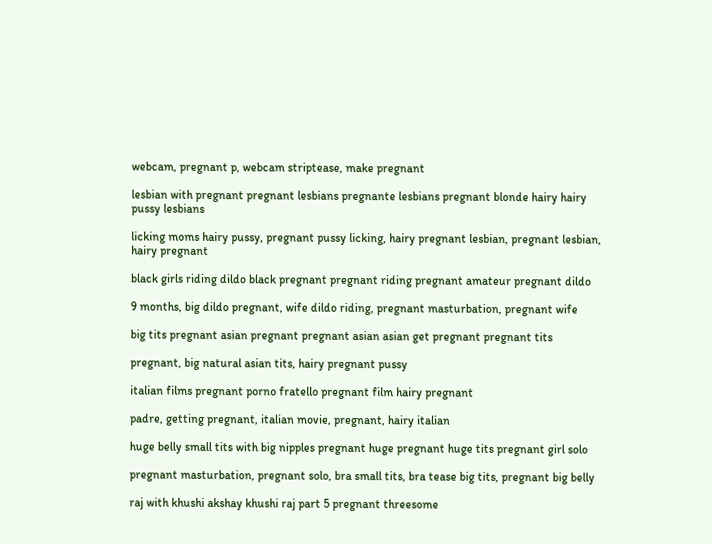webcam, pregnant p, webcam striptease, make pregnant

lesbian with pregnant pregnant lesbians pregnante lesbians pregnant blonde hairy hairy pussy lesbians

licking moms hairy pussy, pregnant pussy licking, hairy pregnant lesbian, pregnant lesbian, hairy pregnant

black girls riding dildo black pregnant pregnant riding pregnant amateur pregnant dildo

9 months, big dildo pregnant, wife dildo riding, pregnant masturbation, pregnant wife

big tits pregnant asian pregnant pregnant asian asian get pregnant pregnant tits

pregnant, big natural asian tits, hairy pregnant pussy

italian films pregnant porno fratello pregnant film hairy pregnant

padre, getting pregnant, italian movie, pregnant, hairy italian

huge belly small tits with big nipples pregnant huge pregnant huge tits pregnant girl solo

pregnant masturbation, pregnant solo, bra small tits, bra tease big tits, pregnant big belly

raj with khushi akshay khushi raj part 5 pregnant threesome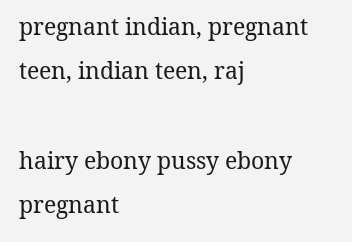pregnant indian, pregnant teen, indian teen, raj

hairy ebony pussy ebony pregnant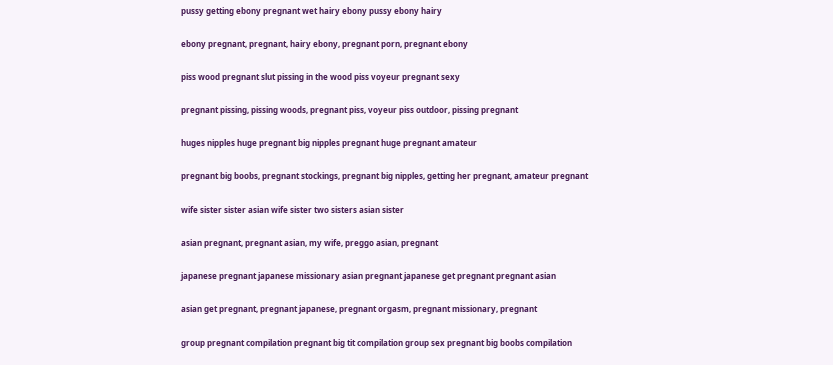pussy getting ebony pregnant wet hairy ebony pussy ebony hairy

ebony pregnant, pregnant, hairy ebony, pregnant porn, pregnant ebony

piss wood pregnant slut pissing in the wood piss voyeur pregnant sexy

pregnant pissing, pissing woods, pregnant piss, voyeur piss outdoor, pissing pregnant

huges nipples huge pregnant big nipples pregnant huge pregnant amateur

pregnant big boobs, pregnant stockings, pregnant big nipples, getting her pregnant, amateur pregnant

wife sister sister asian wife sister two sisters asian sister

asian pregnant, pregnant asian, my wife, preggo asian, pregnant

japanese pregnant japanese missionary asian pregnant japanese get pregnant pregnant asian

asian get pregnant, pregnant japanese, pregnant orgasm, pregnant missionary, pregnant

group pregnant compilation pregnant big tit compilation group sex pregnant big boobs compilation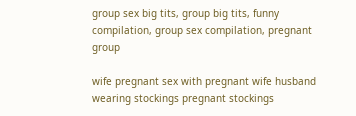group sex big tits, group big tits, funny compilation, group sex compilation, pregnant group

wife pregnant sex with pregnant wife husband wearing stockings pregnant stockings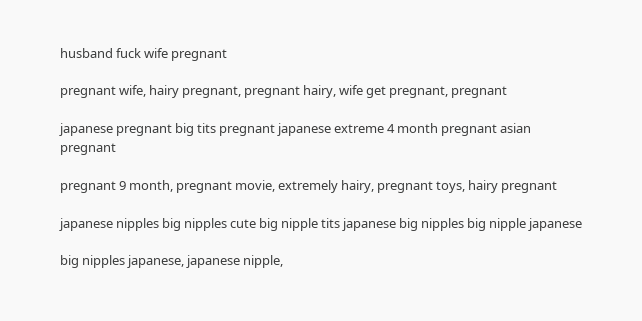husband fuck wife pregnant

pregnant wife, hairy pregnant, pregnant hairy, wife get pregnant, pregnant

japanese pregnant big tits pregnant japanese extreme 4 month pregnant asian pregnant

pregnant 9 month, pregnant movie, extremely hairy, pregnant toys, hairy pregnant

japanese nipples big nipples cute big nipple tits japanese big nipples big nipple japanese

big nipples japanese, japanese nipple,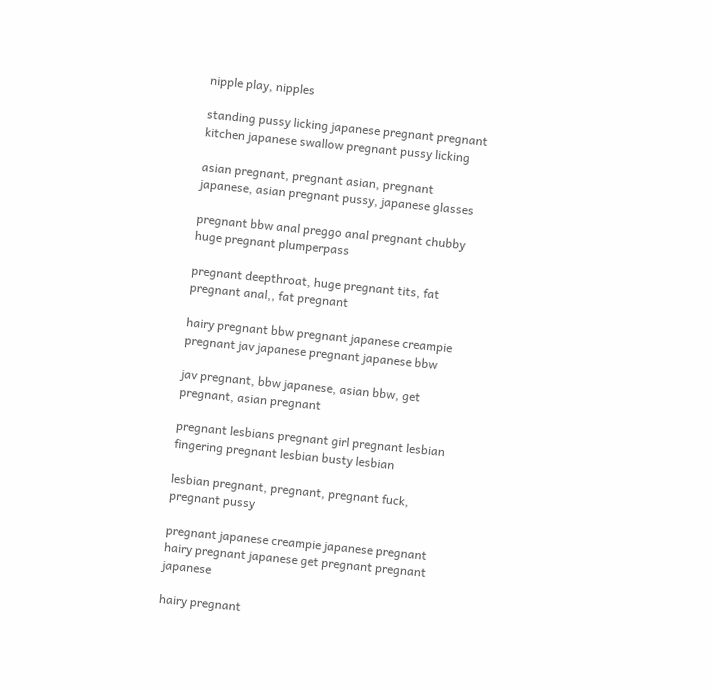nipple play, nipples

standing pussy licking japanese pregnant pregnant kitchen japanese swallow pregnant pussy licking

asian pregnant, pregnant asian, pregnant japanese, asian pregnant pussy, japanese glasses

pregnant bbw anal preggo anal pregnant chubby huge pregnant plumperpass

pregnant deepthroat, huge pregnant tits, fat pregnant anal,, fat pregnant

hairy pregnant bbw pregnant japanese creampie pregnant jav japanese pregnant japanese bbw

jav pregnant, bbw japanese, asian bbw, get pregnant, asian pregnant

pregnant lesbians pregnant girl pregnant lesbian fingering pregnant lesbian busty lesbian

lesbian pregnant, pregnant, pregnant fuck, pregnant pussy

pregnant japanese creampie japanese pregnant hairy pregnant japanese get pregnant pregnant japanese

hairy pregnant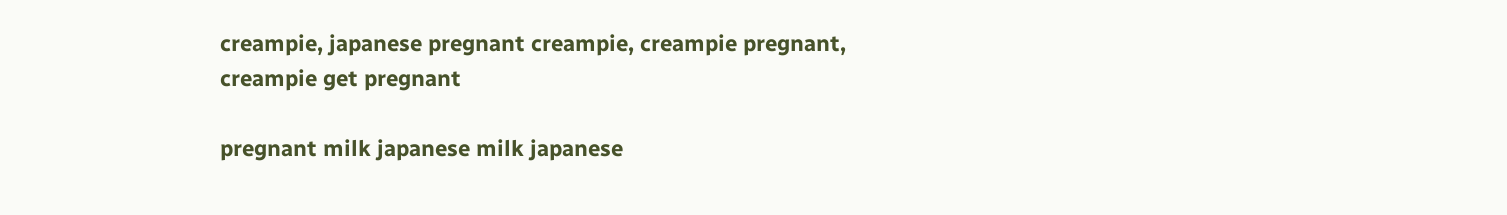creampie, japanese pregnant creampie, creampie pregnant, creampie get pregnant

pregnant milk japanese milk japanese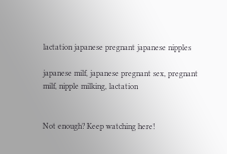lactation japanese pregnant japanese nipples

japanese milf, japanese pregnant sex, pregnant milf, nipple milking, lactation


Not enough? Keep watching here!